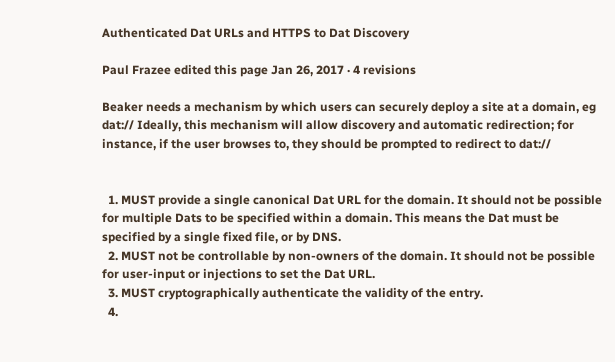Authenticated Dat URLs and HTTPS to Dat Discovery

Paul Frazee edited this page Jan 26, 2017 · 4 revisions

Beaker needs a mechanism by which users can securely deploy a site at a domain, eg dat:// Ideally, this mechanism will allow discovery and automatic redirection; for instance, if the user browses to, they should be prompted to redirect to dat://


  1. MUST provide a single canonical Dat URL for the domain. It should not be possible for multiple Dats to be specified within a domain. This means the Dat must be specified by a single fixed file, or by DNS.
  2. MUST not be controllable by non-owners of the domain. It should not be possible for user-input or injections to set the Dat URL.
  3. MUST cryptographically authenticate the validity of the entry.
  4.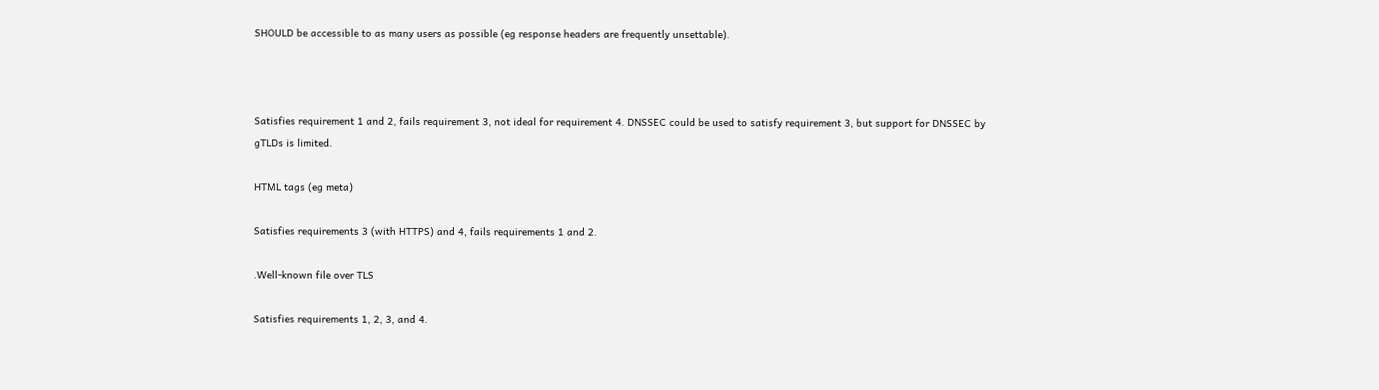SHOULD be accessible to as many users as possible (eg response headers are frequently unsettable).



Satisfies requirement 1 and 2, fails requirement 3, not ideal for requirement 4. DNSSEC could be used to satisfy requirement 3, but support for DNSSEC by gTLDs is limited.

HTML tags (eg meta)

Satisfies requirements 3 (with HTTPS) and 4, fails requirements 1 and 2.

.Well-known file over TLS

Satisfies requirements 1, 2, 3, and 4.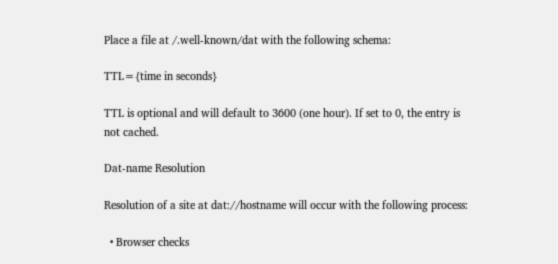Place a file at /.well-known/dat with the following schema:

TTL={time in seconds}

TTL is optional and will default to 3600 (one hour). If set to 0, the entry is not cached.

Dat-name Resolution

Resolution of a site at dat://hostname will occur with the following process:

  • Browser checks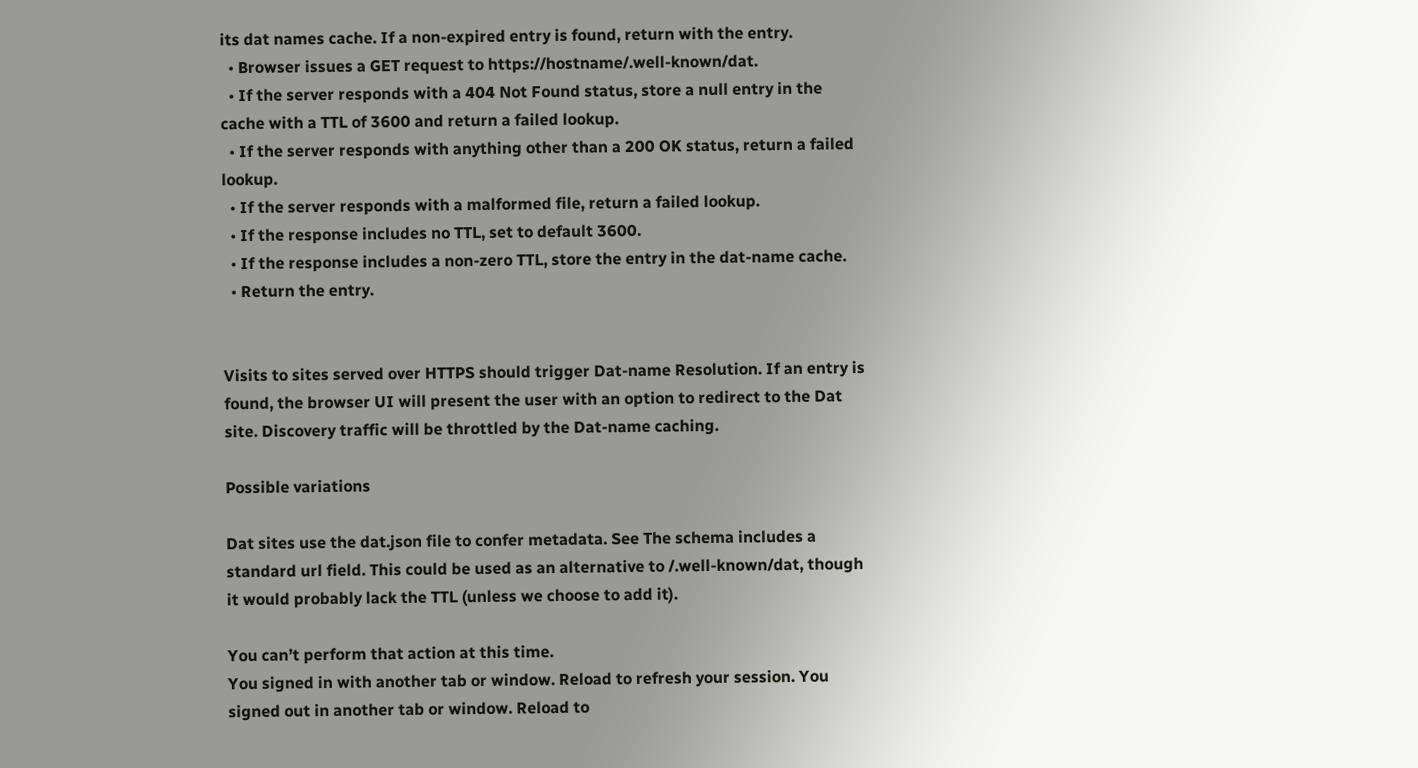its dat names cache. If a non-expired entry is found, return with the entry.
  • Browser issues a GET request to https://hostname/.well-known/dat.
  • If the server responds with a 404 Not Found status, store a null entry in the cache with a TTL of 3600 and return a failed lookup.
  • If the server responds with anything other than a 200 OK status, return a failed lookup.
  • If the server responds with a malformed file, return a failed lookup.
  • If the response includes no TTL, set to default 3600.
  • If the response includes a non-zero TTL, store the entry in the dat-name cache.
  • Return the entry.


Visits to sites served over HTTPS should trigger Dat-name Resolution. If an entry is found, the browser UI will present the user with an option to redirect to the Dat site. Discovery traffic will be throttled by the Dat-name caching.

Possible variations

Dat sites use the dat.json file to confer metadata. See The schema includes a standard url field. This could be used as an alternative to /.well-known/dat, though it would probably lack the TTL (unless we choose to add it).

You can’t perform that action at this time.
You signed in with another tab or window. Reload to refresh your session. You signed out in another tab or window. Reload to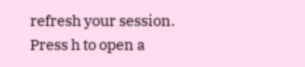refresh your session.
Press h to open a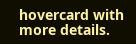hovercard with more details.